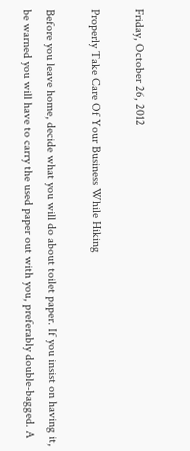Friday, October 26, 2012

Properly Take Care Of Your Business While Hiking

Before you leave home, decide what you will do about toilet paper. If you insist on having it, be warned you will have to carry the used paper out with you, preferably double-bagged. A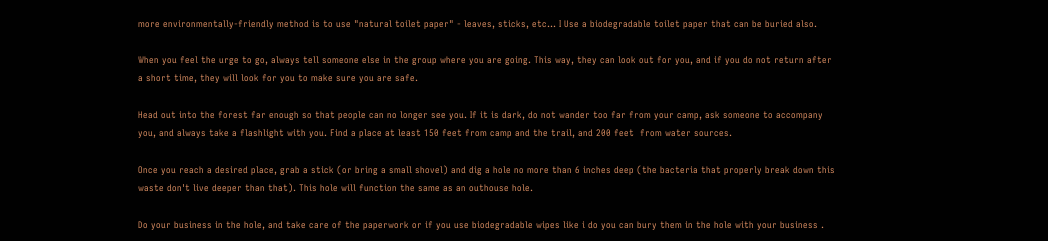more environmentally-friendly method is to use "natural toilet paper" - leaves, sticks, etc... I Use a biodegradable toilet paper that can be buried also.

When you feel the urge to go, always tell someone else in the group where you are going. This way, they can look out for you, and if you do not return after a short time, they will look for you to make sure you are safe.

Head out into the forest far enough so that people can no longer see you. If it is dark, do not wander too far from your camp, ask someone to accompany you, and always take a flashlight with you. Find a place at least 150 feet from camp and the trail, and 200 feet  from water sources.

Once you reach a desired place, grab a stick (or bring a small shovel) and dig a hole no more than 6 inches deep (the bacteria that properly break down this waste don't live deeper than that). This hole will function the same as an outhouse hole.

Do your business in the hole, and take care of the paperwork or if you use biodegradable wipes like i do you can bury them in the hole with your business .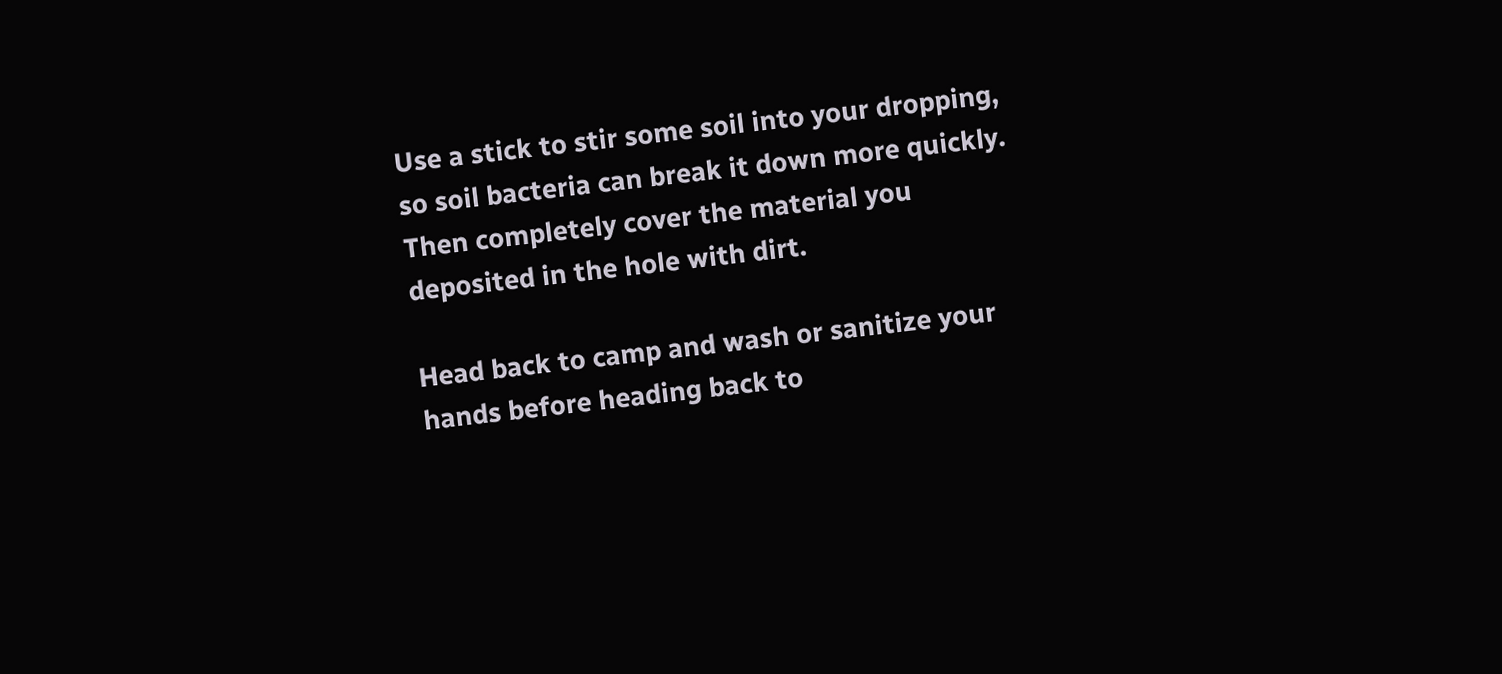Use a stick to stir some soil into your dropping, so soil bacteria can break it down more quickly. Then completely cover the material you deposited in the hole with dirt.

Head back to camp and wash or sanitize your hands before heading back to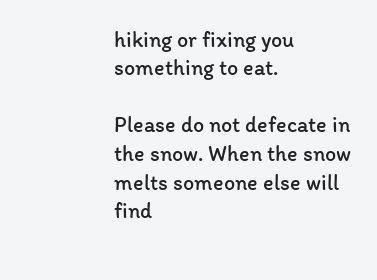hiking or fixing you something to eat.

Please do not defecate in the snow. When the snow melts someone else will find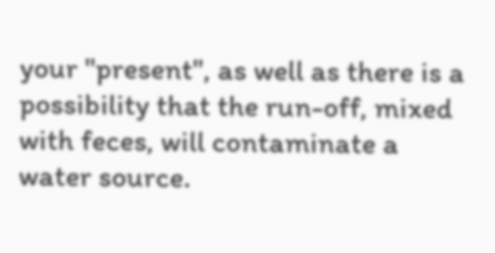your "present", as well as there is a possibility that the run-off, mixed with feces, will contaminate a water source.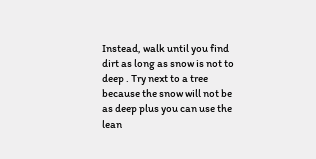Instead, walk until you find dirt as long as snow is not to deep . Try next to a tree because the snow will not be as deep plus you can use the lean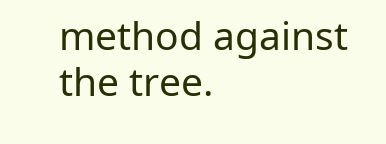method against the tree.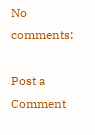No comments:

Post a Comment